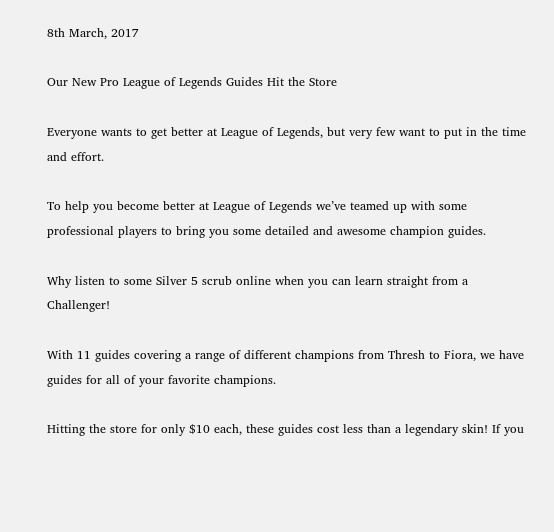8th March, 2017

Our New Pro League of Legends Guides Hit the Store

Everyone wants to get better at League of Legends, but very few want to put in the time and effort.

To help you become better at League of Legends we’ve teamed up with some professional players to bring you some detailed and awesome champion guides.

Why listen to some Silver 5 scrub online when you can learn straight from a Challenger!

With 11 guides covering a range of different champions from Thresh to Fiora, we have guides for all of your favorite champions.

Hitting the store for only $10 each, these guides cost less than a legendary skin! If you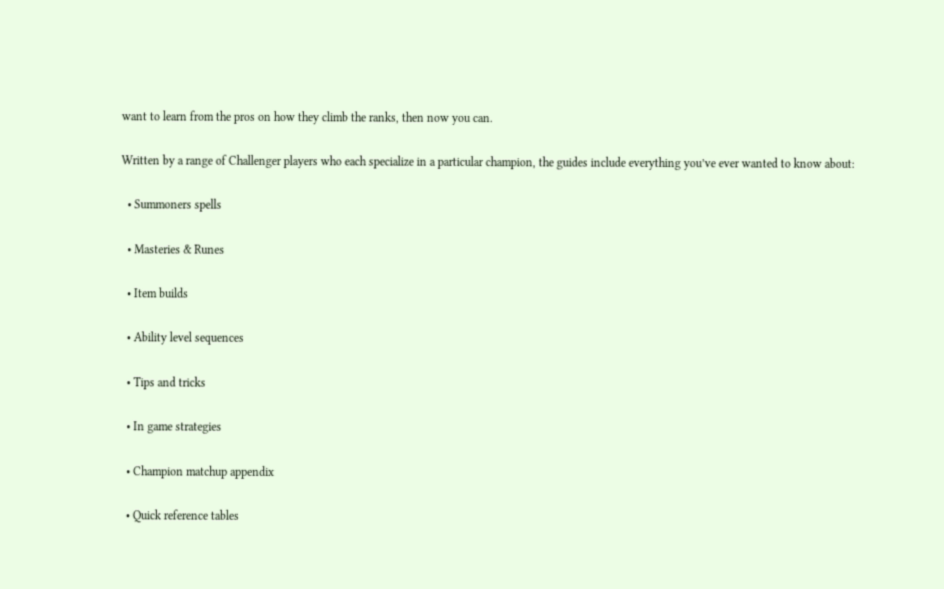want to learn from the pros on how they climb the ranks, then now you can.

Written by a range of Challenger players who each specialize in a particular champion, the guides include everything you’ve ever wanted to know about:

  • Summoners spells

  • Masteries & Runes

  • Item builds

  • Ability level sequences

  • Tips and tricks

  • In game strategies

  • Champion matchup appendix

  • Quick reference tables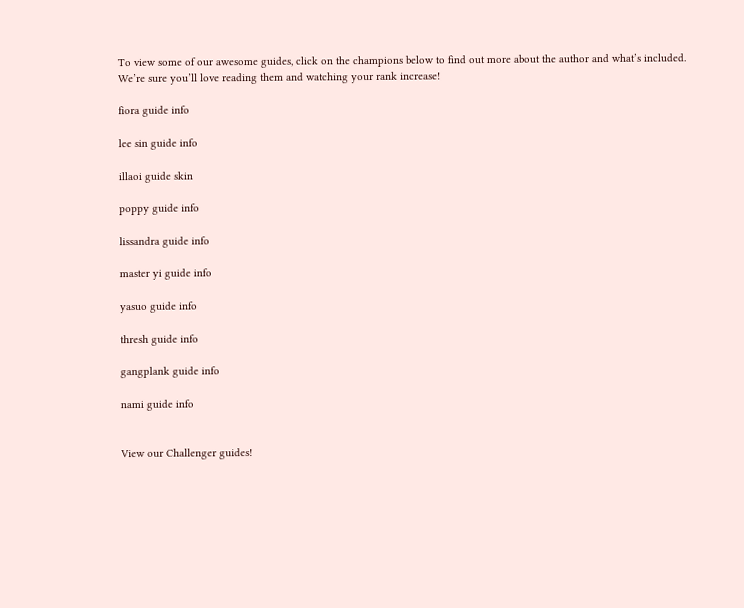To view some of our awesome guides, click on the champions below to find out more about the author and what’s included. We’re sure you’ll love reading them and watching your rank increase!

fiora guide info

lee sin guide info

illaoi guide skin

poppy guide info

lissandra guide info

master yi guide info

yasuo guide info

thresh guide info

gangplank guide info

nami guide info


View our Challenger guides!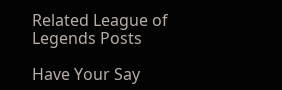Related League of Legends Posts

Have Your Say